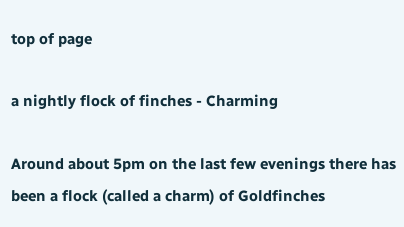top of page

a nightly flock of finches - Charming

Around about 5pm on the last few evenings there has been a flock (called a charm) of Goldfinches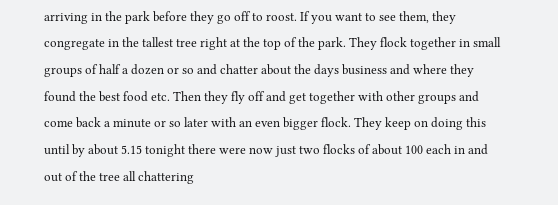arriving in the park before they go off to roost. If you want to see them, they congregate in the tallest tree right at the top of the park. They flock together in small groups of half a dozen or so and chatter about the days business and where they found the best food etc. Then they fly off and get together with other groups and come back a minute or so later with an even bigger flock. They keep on doing this until by about 5.15 tonight there were now just two flocks of about 100 each in and out of the tree all chattering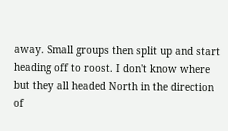away. Small groups then split up and start heading off to roost. I don't know where but they all headed North in the direction of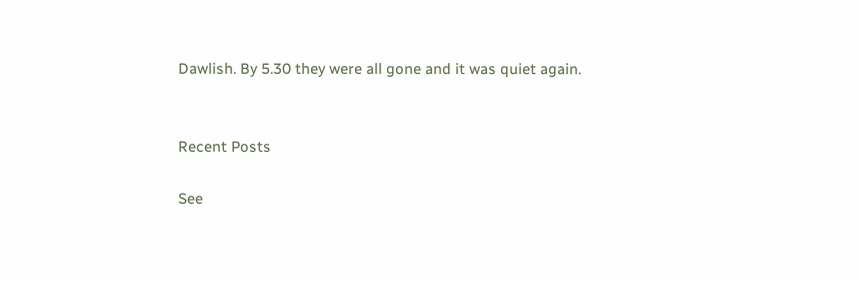Dawlish. By 5.30 they were all gone and it was quiet again.


Recent Posts

See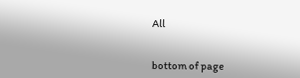All


bottom of page